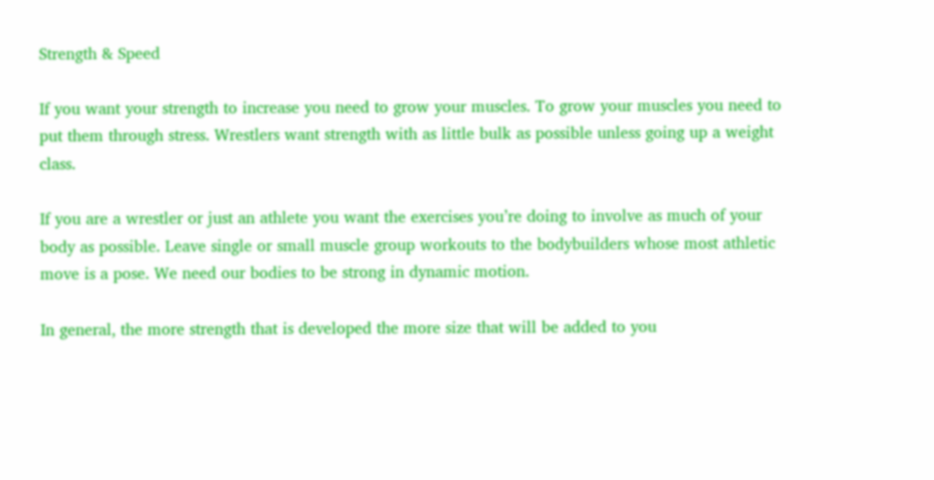Strength & Speed

If you want your strength to increase you need to grow your muscles. To grow your muscles you need to put them through stress. Wrestlers want strength with as little bulk as possible unless going up a weight class.

If you are a wrestler or just an athlete you want the exercises you’re doing to involve as much of your body as possible. Leave single or small muscle group workouts to the bodybuilders whose most athletic move is a pose. We need our bodies to be strong in dynamic motion.

In general, the more strength that is developed the more size that will be added to you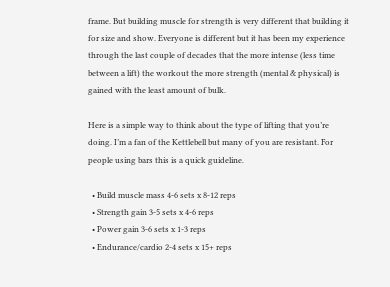frame. But building muscle for strength is very different that building it for size and show. Everyone is different but it has been my experience through the last couple of decades that the more intense (less time between a lift) the workout the more strength (mental & physical) is gained with the least amount of bulk.

Here is a simple way to think about the type of lifting that you’re doing. I’m a fan of the Kettlebell but many of you are resistant. For people using bars this is a quick guideline.

  • Build muscle mass 4-6 sets x 8-12 reps
  • Strength gain 3-5 sets x 4-6 reps
  • Power gain 3-6 sets x 1-3 reps
  • Endurance/cardio 2-4 sets x 15+ reps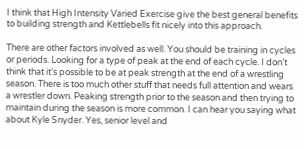I think that High Intensity Varied Exercise give the best general benefits to building strength and Kettlebells fit nicely into this approach.

There are other factors involved as well. You should be training in cycles or periods. Looking for a type of peak at the end of each cycle. I don’t think that it’s possible to be at peak strength at the end of a wrestling season. There is too much other stuff that needs full attention and wears a wrestler down. Peaking strength prior to the season and then trying to maintain during the season is more common. I can hear you saying what about Kyle Snyder. Yes, senior level and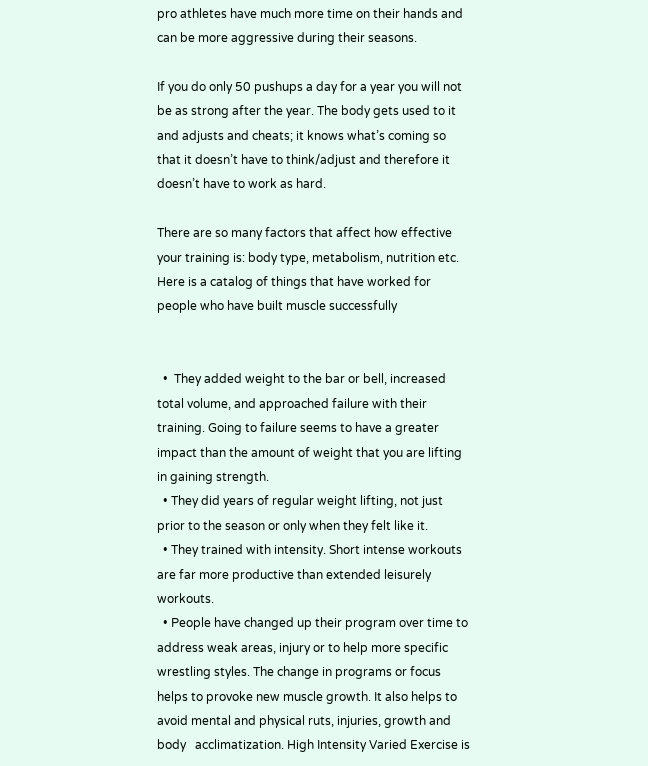pro athletes have much more time on their hands and can be more aggressive during their seasons.

If you do only 50 pushups a day for a year you will not be as strong after the year. The body gets used to it and adjusts and cheats; it knows what’s coming so that it doesn’t have to think/adjust and therefore it doesn’t have to work as hard.

There are so many factors that affect how effective your training is: body type, metabolism, nutrition etc. Here is a catalog of things that have worked for people who have built muscle successfully


  •  They added weight to the bar or bell, increased total volume, and approached failure with their training. Going to failure seems to have a greater impact than the amount of weight that you are lifting in gaining strength.
  • They did years of regular weight lifting, not just prior to the season or only when they felt like it.
  • They trained with intensity. Short intense workouts are far more productive than extended leisurely workouts.
  • People have changed up their program over time to address weak areas, injury or to help more specific wrestling styles. The change in programs or focus helps to provoke new muscle growth. It also helps to avoid mental and physical ruts, injuries, growth and body   acclimatization. High Intensity Varied Exercise is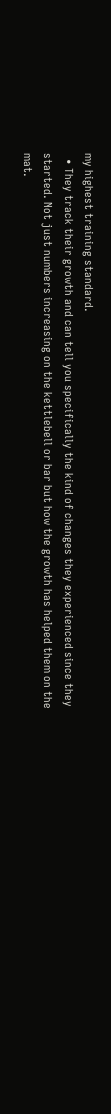my highest training standard.
  • They track their growth and can tell you specifically the kind of changes they experienced since they started. Not just numbers increasing on the kettlebell or bar but how the growth has helped them on the mat.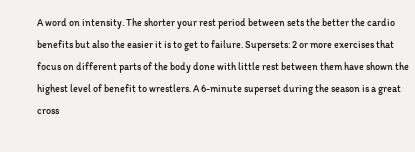A word on intensity. The shorter your rest period between sets the better the cardio benefits but also the easier it is to get to failure. Supersets: 2 or more exercises that focus on different parts of the body done with little rest between them have shown the highest level of benefit to wrestlers. A 6-minute superset during the season is a great cross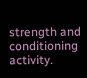strength and conditioning activity.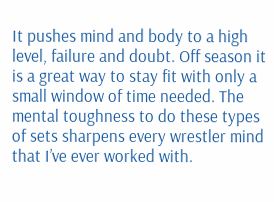It pushes mind and body to a high level, failure and doubt. Off season it is a great way to stay fit with only a small window of time needed. The mental toughness to do these types of sets sharpens every wrestler mind that I’ve ever worked with.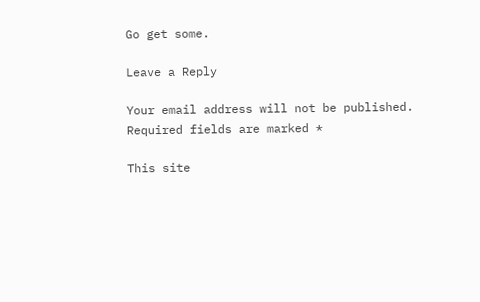Go get some.

Leave a Reply

Your email address will not be published. Required fields are marked *

This site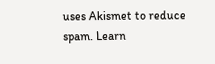uses Akismet to reduce spam. Learn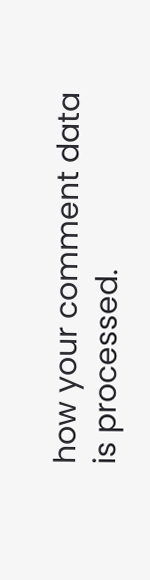how your comment data is processed.